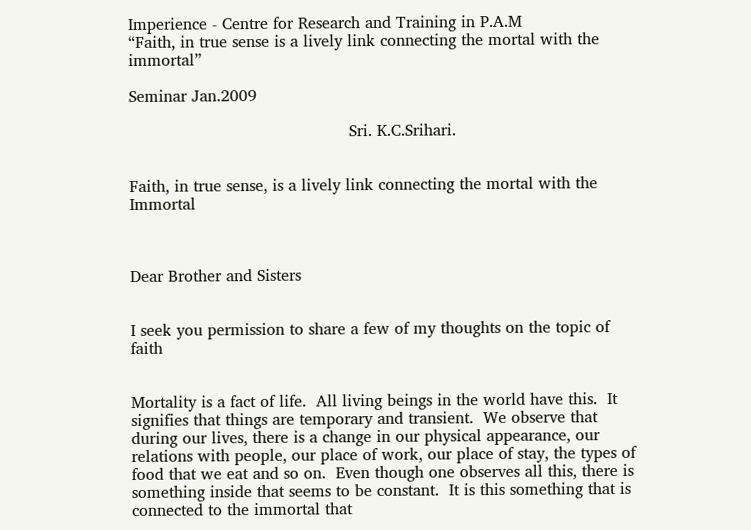Imperience - Centre for Research and Training in P.A.M
“Faith, in true sense is a lively link connecting the mortal with the immortal”

Seminar Jan.2009

                                            Sri. K.C.Srihari.


Faith, in true sense, is a lively link connecting the mortal with the Immortal



Dear Brother and Sisters


I seek you permission to share a few of my thoughts on the topic of faith


Mortality is a fact of life.  All living beings in the world have this.  It signifies that things are temporary and transient.  We observe that during our lives, there is a change in our physical appearance, our relations with people, our place of work, our place of stay, the types of food that we eat and so on.  Even though one observes all this, there is something inside that seems to be constant.  It is this something that is connected to the immortal that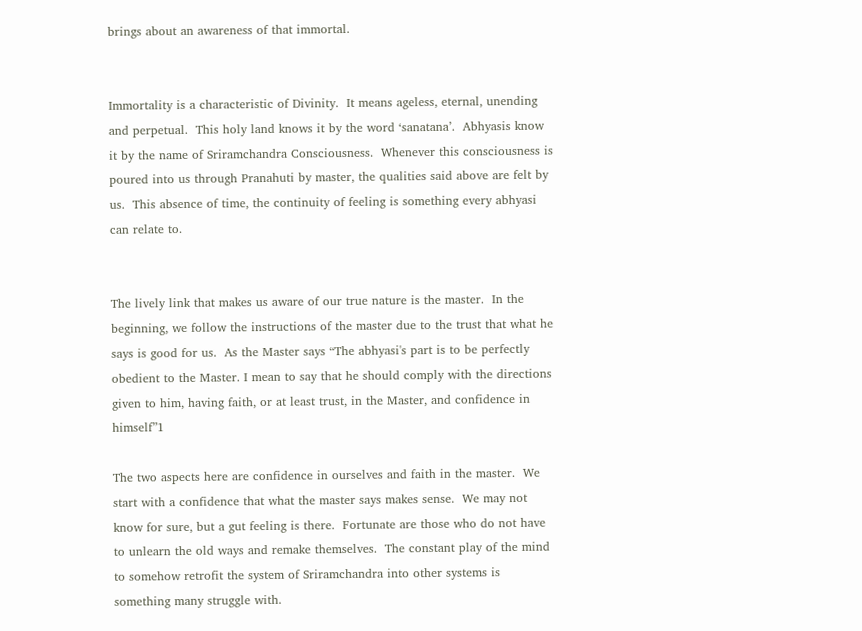brings about an awareness of that immortal.


Immortality is a characteristic of Divinity.  It means ageless, eternal, unending and perpetual.  This holy land knows it by the word ‘sanatana’.  Abhyasis know it by the name of Sriramchandra Consciousness.  Whenever this consciousness is poured into us through Pranahuti by master, the qualities said above are felt by us.  This absence of time, the continuity of feeling is something every abhyasi can relate to.


The lively link that makes us aware of our true nature is the master.  In the beginning, we follow the instructions of the master due to the trust that what he says is good for us.  As the Master says “The abhyasi's part is to be perfectly obedient to the Master. I mean to say that he should comply with the directions given to him, having faith, or at least trust, in the Master, and confidence in himself”1

The two aspects here are confidence in ourselves and faith in the master.  We start with a confidence that what the master says makes sense.  We may not know for sure, but a gut feeling is there.  Fortunate are those who do not have to unlearn the old ways and remake themselves.  The constant play of the mind to somehow retrofit the system of Sriramchandra into other systems is something many struggle with.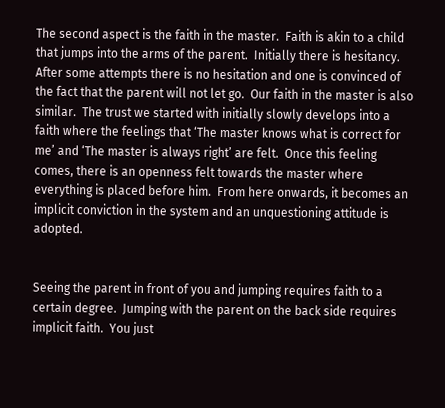The second aspect is the faith in the master.  Faith is akin to a child that jumps into the arms of the parent.  Initially there is hesitancy.  After some attempts there is no hesitation and one is convinced of the fact that the parent will not let go.  Our faith in the master is also similar.  The trust we started with initially slowly develops into a faith where the feelings that ‘The master knows what is correct for me’ and ‘The master is always right’ are felt.  Once this feeling comes, there is an openness felt towards the master where everything is placed before him.  From here onwards, it becomes an implicit conviction in the system and an unquestioning attitude is adopted.


Seeing the parent in front of you and jumping requires faith to a certain degree.  Jumping with the parent on the back side requires implicit faith.  You just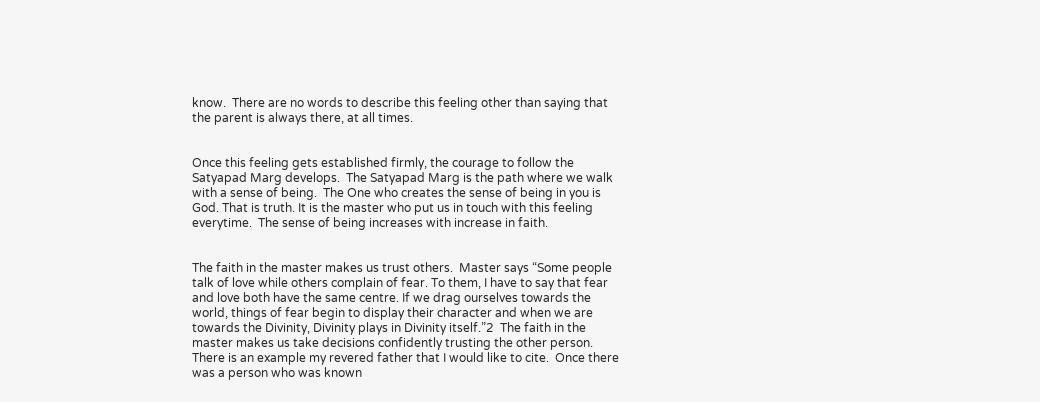know.  There are no words to describe this feeling other than saying that the parent is always there, at all times.


Once this feeling gets established firmly, the courage to follow the Satyapad Marg develops.  The Satyapad Marg is the path where we walk with a sense of being.  The One who creates the sense of being in you is God. That is truth. It is the master who put us in touch with this feeling everytime.  The sense of being increases with increase in faith.


The faith in the master makes us trust others.  Master says “Some people talk of love while others complain of fear. To them, I have to say that fear and love both have the same centre. If we drag ourselves towards the world, things of fear begin to display their character and when we are towards the Divinity, Divinity plays in Divinity itself.”2  The faith in the master makes us take decisions confidently trusting the other person.  There is an example my revered father that I would like to cite.  Once there was a person who was known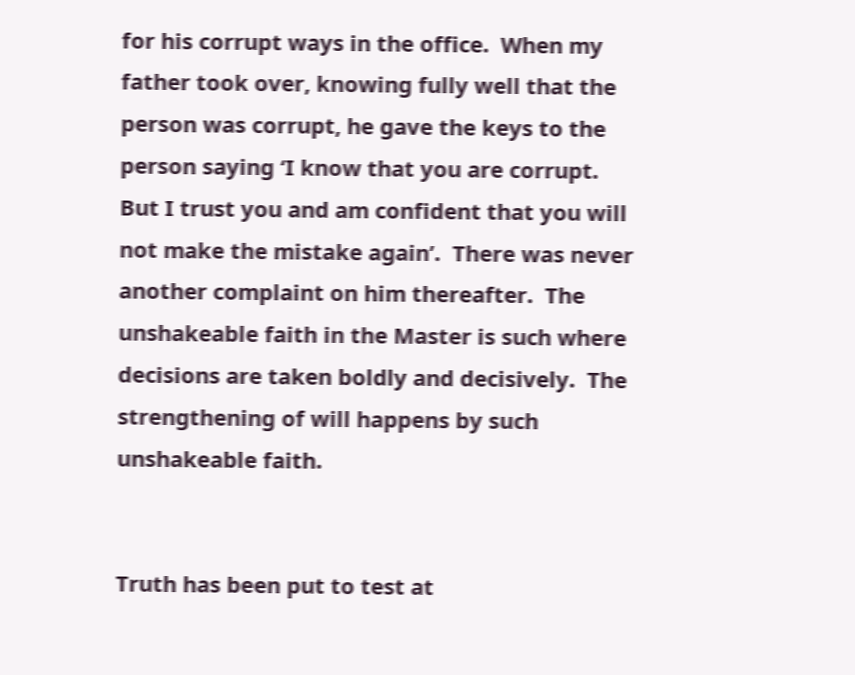for his corrupt ways in the office.  When my father took over, knowing fully well that the person was corrupt, he gave the keys to the person saying ‘I know that you are corrupt.  But I trust you and am confident that you will not make the mistake again’.  There was never another complaint on him thereafter.  The unshakeable faith in the Master is such where decisions are taken boldly and decisively.  The strengthening of will happens by such unshakeable faith.


Truth has been put to test at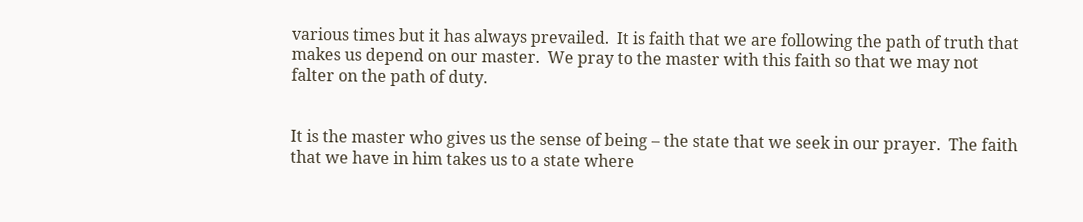various times but it has always prevailed.  It is faith that we are following the path of truth that makes us depend on our master.  We pray to the master with this faith so that we may not falter on the path of duty.


It is the master who gives us the sense of being – the state that we seek in our prayer.  The faith that we have in him takes us to a state where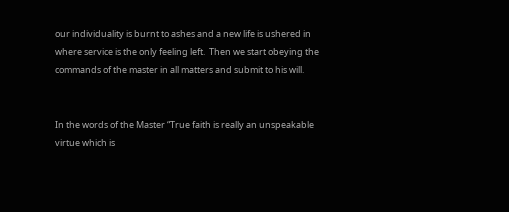our individuality is burnt to ashes and a new life is ushered in where service is the only feeling left.  Then we start obeying the commands of the master in all matters and submit to his will.


In the words of the Master “True faith is really an unspeakable virtue which is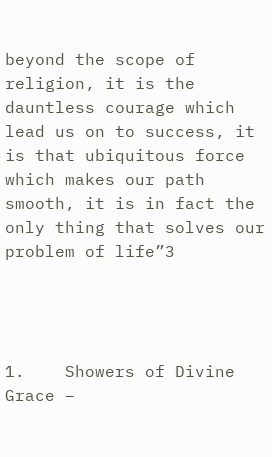beyond the scope of religion, it is the dauntless courage which lead us on to success, it is that ubiquitous force which makes our path smooth, it is in fact the only thing that solves our problem of life”3




1.    Showers of Divine Grace –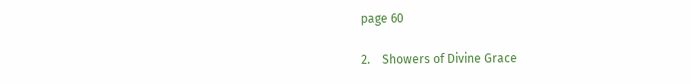page 60

2.    Showers of Divine Grace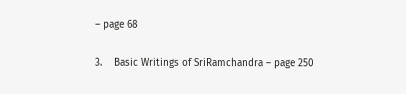– page 68

3.    Basic Writings of SriRamchandra – page 250